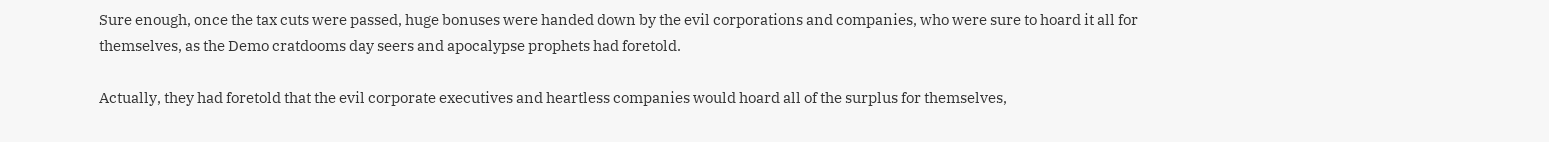Sure enough, once the tax cuts were passed, huge bonuses were handed down by the evil corporations and companies, who were sure to hoard it all for themselves, as the Demo cratdooms day seers and apocalypse prophets had foretold.

Actually, they had foretold that the evil corporate executives and heartless companies would hoard all of the surplus for themselves,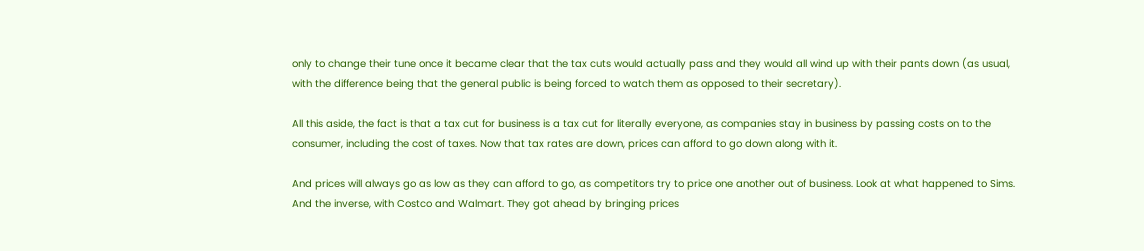only to change their tune once it became clear that the tax cuts would actually pass and they would all wind up with their pants down (as usual, with the difference being that the general public is being forced to watch them as opposed to their secretary).

All this aside, the fact is that a tax cut for business is a tax cut for literally everyone, as companies stay in business by passing costs on to the consumer, including the cost of taxes. Now that tax rates are down, prices can afford to go down along with it.

And prices will always go as low as they can afford to go, as competitors try to price one another out of business. Look at what happened to Sims. And the inverse, with Costco and Walmart. They got ahead by bringing prices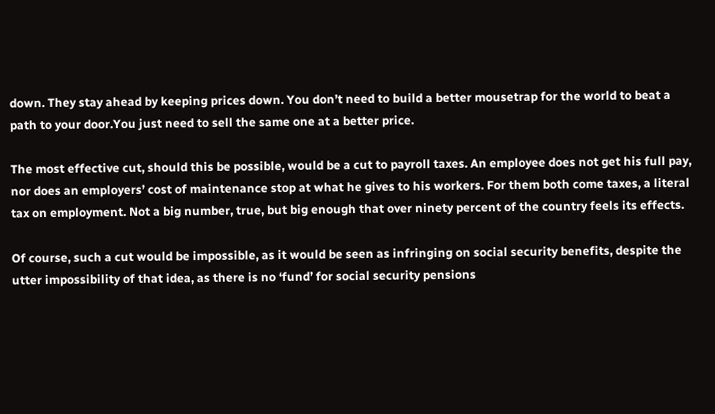down. They stay ahead by keeping prices down. You don’t need to build a better mousetrap for the world to beat a path to your door.You just need to sell the same one at a better price.

The most effective cut, should this be possible, would be a cut to payroll taxes. An employee does not get his full pay, nor does an employers’ cost of maintenance stop at what he gives to his workers. For them both come taxes, a literal tax on employment. Not a big number, true, but big enough that over ninety percent of the country feels its effects.

Of course, such a cut would be impossible, as it would be seen as infringing on social security benefits, despite the utter impossibility of that idea, as there is no ‘fund’ for social security pensions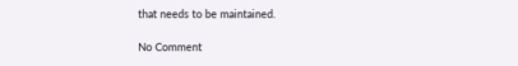that needs to be maintained.

No Comment